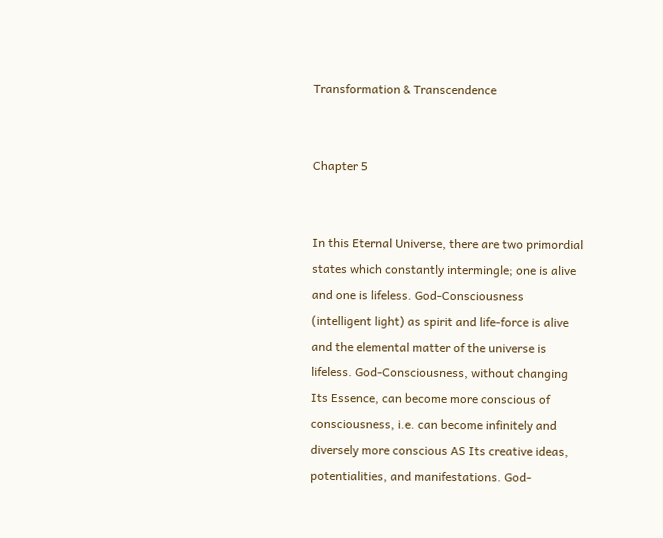Transformation & Transcendence


Chapter 5


In this Eternal Universe, there are two primordial states which constantly intermingle; one is alive and one is lifeless. God-Consciousness (intelligent light) as spirit and life-force is alive and the elemental matter of the universe is lifeless. God-Consciousness, without changing Its Essence, can become more conscious of consciousness, i.e. can become infinitely and diversely more conscious AS Its creative ideas, potentialities, and manifestations. God-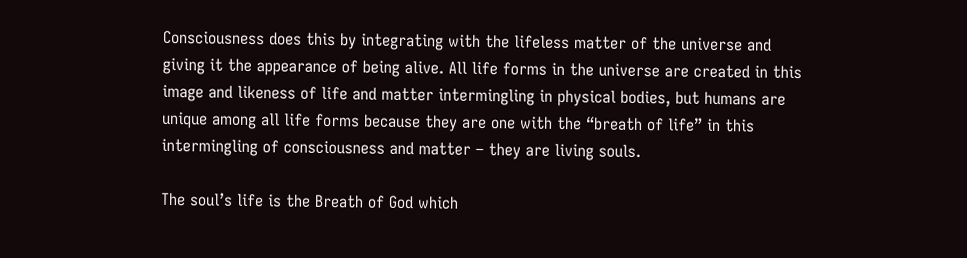Consciousness does this by integrating with the lifeless matter of the universe and giving it the appearance of being alive. All life forms in the universe are created in this image and likeness of life and matter intermingling in physical bodies, but humans are unique among all life forms because they are one with the “breath of life” in this intermingling of consciousness and matter – they are living souls.

The soul’s life is the Breath of God which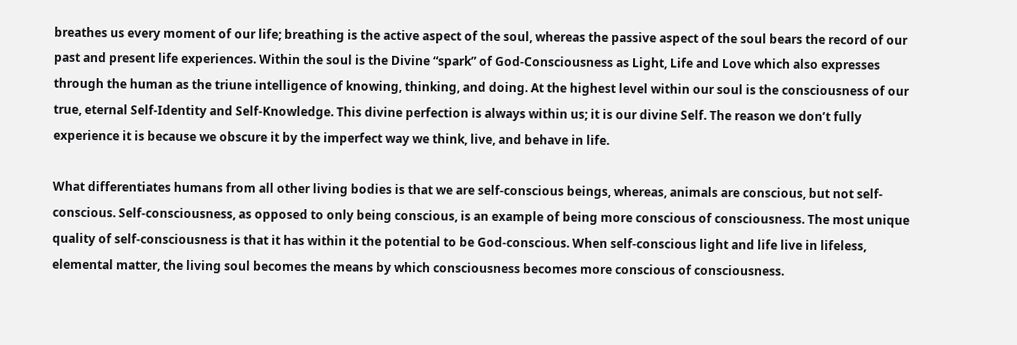breathes us every moment of our life; breathing is the active aspect of the soul, whereas the passive aspect of the soul bears the record of our past and present life experiences. Within the soul is the Divine “spark” of God-Consciousness as Light, Life and Love which also expresses through the human as the triune intelligence of knowing, thinking, and doing. At the highest level within our soul is the consciousness of our true, eternal Self-Identity and Self-Knowledge. This divine perfection is always within us; it is our divine Self. The reason we don’t fully experience it is because we obscure it by the imperfect way we think, live, and behave in life.

What differentiates humans from all other living bodies is that we are self-conscious beings, whereas, animals are conscious, but not self-conscious. Self-consciousness, as opposed to only being conscious, is an example of being more conscious of consciousness. The most unique quality of self-consciousness is that it has within it the potential to be God-conscious. When self-conscious light and life live in lifeless, elemental matter, the living soul becomes the means by which consciousness becomes more conscious of consciousness.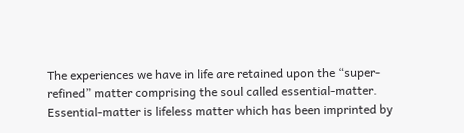The experiences we have in life are retained upon the “super-refined” matter comprising the soul called essential-matter. Essential-matter is lifeless matter which has been imprinted by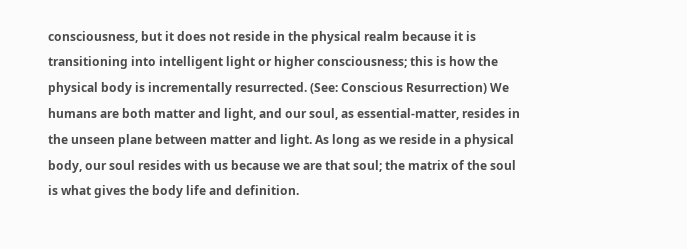consciousness, but it does not reside in the physical realm because it is transitioning into intelligent light or higher consciousness; this is how the physical body is incrementally resurrected. (See: Conscious Resurrection) We humans are both matter and light, and our soul, as essential-matter, resides in the unseen plane between matter and light. As long as we reside in a physical body, our soul resides with us because we are that soul; the matrix of the soul is what gives the body life and definition.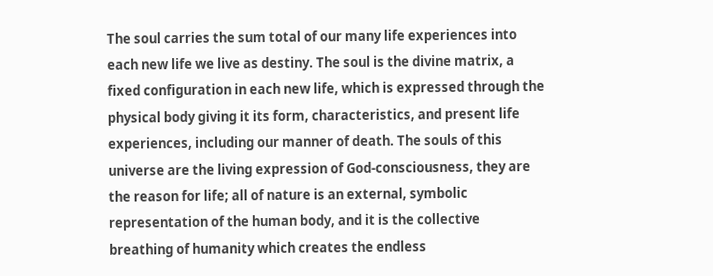The soul carries the sum total of our many life experiences into each new life we live as destiny. The soul is the divine matrix, a fixed configuration in each new life, which is expressed through the physical body giving it its form, characteristics, and present life experiences, including our manner of death. The souls of this universe are the living expression of God-consciousness, they are the reason for life; all of nature is an external, symbolic representation of the human body, and it is the collective breathing of humanity which creates the endless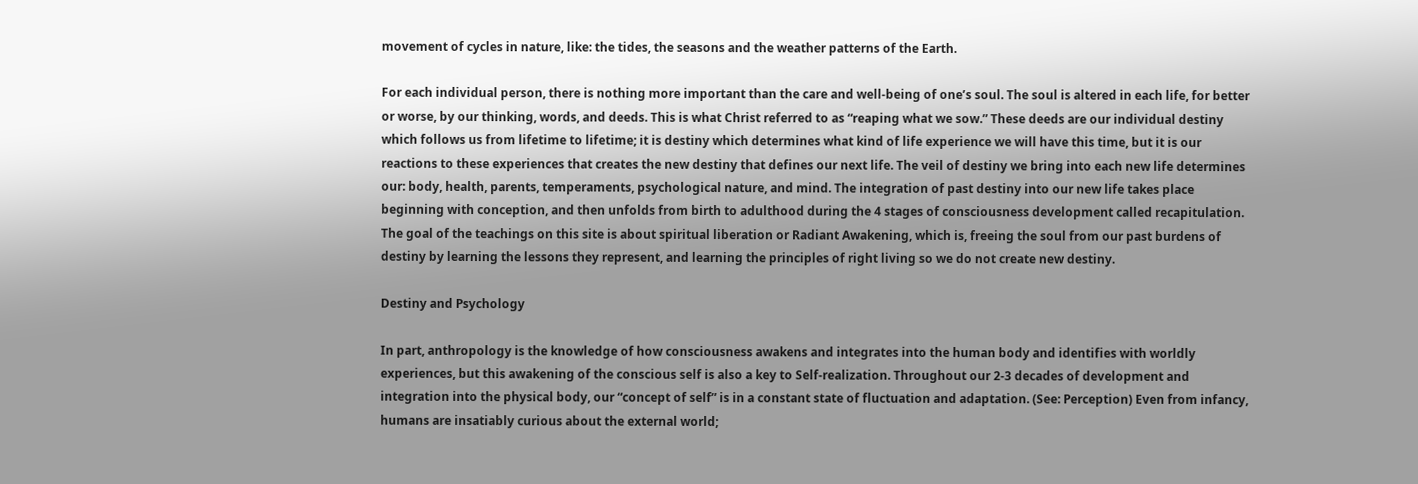movement of cycles in nature, like: the tides, the seasons and the weather patterns of the Earth.

For each individual person, there is nothing more important than the care and well-being of one’s soul. The soul is altered in each life, for better or worse, by our thinking, words, and deeds. This is what Christ referred to as “reaping what we sow.” These deeds are our individual destiny which follows us from lifetime to lifetime; it is destiny which determines what kind of life experience we will have this time, but it is our reactions to these experiences that creates the new destiny that defines our next life. The veil of destiny we bring into each new life determines our: body, health, parents, temperaments, psychological nature, and mind. The integration of past destiny into our new life takes place beginning with conception, and then unfolds from birth to adulthood during the 4 stages of consciousness development called recapitulation. The goal of the teachings on this site is about spiritual liberation or Radiant Awakening, which is, freeing the soul from our past burdens of destiny by learning the lessons they represent, and learning the principles of right living so we do not create new destiny.

Destiny and Psychology

In part, anthropology is the knowledge of how consciousness awakens and integrates into the human body and identifies with worldly experiences, but this awakening of the conscious self is also a key to Self-realization. Throughout our 2-3 decades of development and integration into the physical body, our “concept of self” is in a constant state of fluctuation and adaptation. (See: Perception) Even from infancy, humans are insatiably curious about the external world;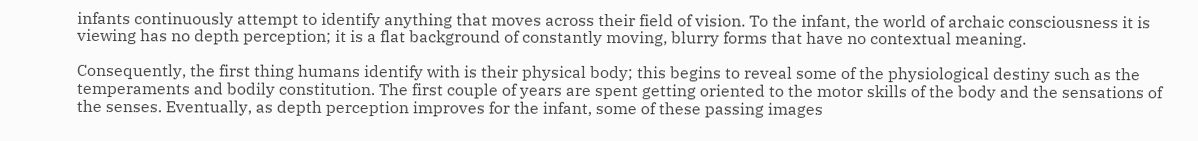infants continuously attempt to identify anything that moves across their field of vision. To the infant, the world of archaic consciousness it is viewing has no depth perception; it is a flat background of constantly moving, blurry forms that have no contextual meaning.

Consequently, the first thing humans identify with is their physical body; this begins to reveal some of the physiological destiny such as the temperaments and bodily constitution. The first couple of years are spent getting oriented to the motor skills of the body and the sensations of the senses. Eventually, as depth perception improves for the infant, some of these passing images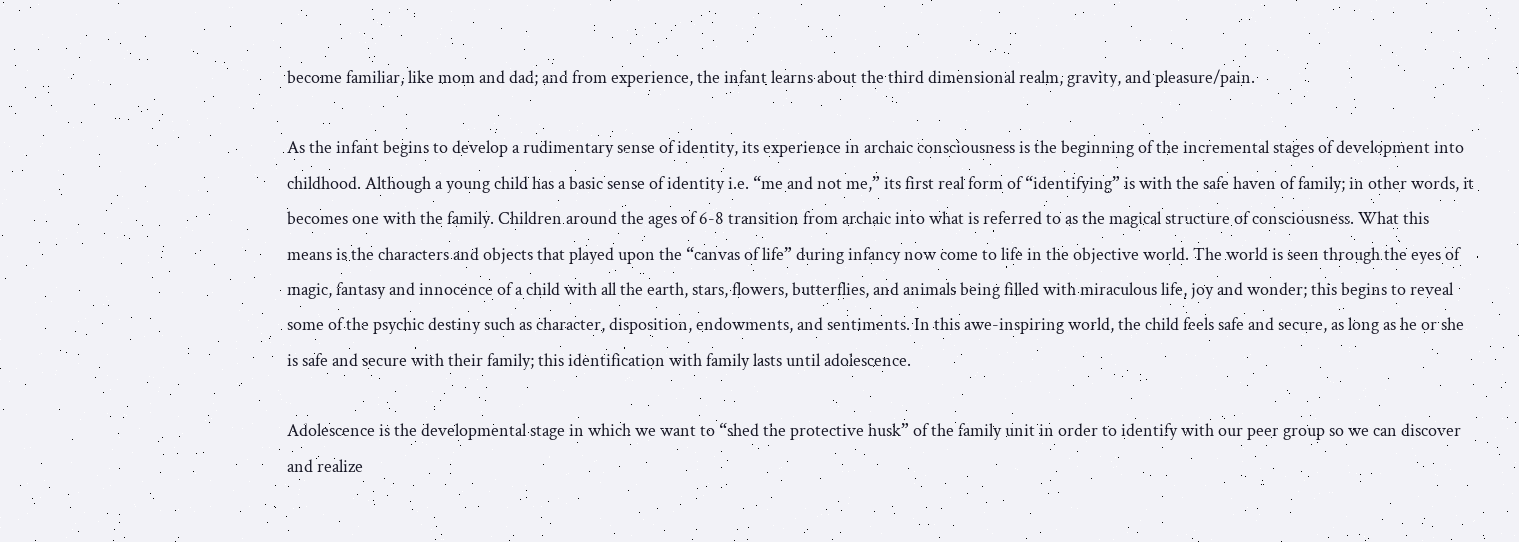become familiar, like mom and dad; and from experience, the infant learns about the third dimensional realm, gravity, and pleasure/pain.

As the infant begins to develop a rudimentary sense of identity, its experience in archaic consciousness is the beginning of the incremental stages of development into childhood. Although a young child has a basic sense of identity i.e. “me and not me,” its first real form of “identifying” is with the safe haven of family; in other words, it becomes one with the family. Children around the ages of 6-8 transition from archaic into what is referred to as the magical structure of consciousness. What this means is the characters and objects that played upon the “canvas of life” during infancy now come to life in the objective world. The world is seen through the eyes of magic, fantasy and innocence of a child with all the earth, stars, flowers, butterflies, and animals being filled with miraculous life, joy and wonder; this begins to reveal some of the psychic destiny such as character, disposition, endowments, and sentiments. In this awe-inspiring world, the child feels safe and secure, as long as he or she is safe and secure with their family; this identification with family lasts until adolescence.

Adolescence is the developmental stage in which we want to “shed the protective husk” of the family unit in order to identify with our peer group so we can discover and realize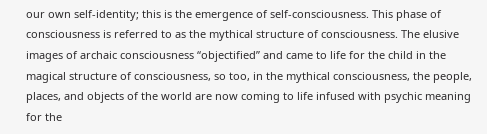our own self-identity; this is the emergence of self-consciousness. This phase of consciousness is referred to as the mythical structure of consciousness. The elusive images of archaic consciousness “objectified” and came to life for the child in the magical structure of consciousness, so too, in the mythical consciousness, the people, places, and objects of the world are now coming to life infused with psychic meaning for the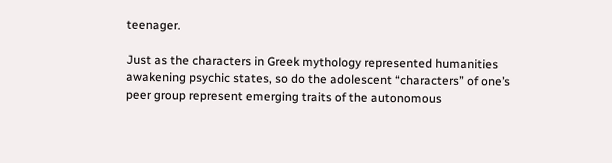teenager.

Just as the characters in Greek mythology represented humanities awakening psychic states, so do the adolescent “characters” of one’s peer group represent emerging traits of the autonomous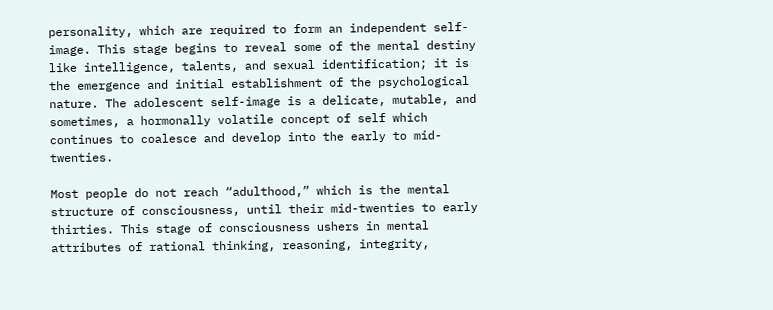personality, which are required to form an independent self-image. This stage begins to reveal some of the mental destiny like intelligence, talents, and sexual identification; it is the emergence and initial establishment of the psychological nature. The adolescent self-image is a delicate, mutable, and sometimes, a hormonally volatile concept of self which continues to coalesce and develop into the early to mid-twenties.

Most people do not reach “adulthood,” which is the mental structure of consciousness, until their mid-twenties to early thirties. This stage of consciousness ushers in mental attributes of rational thinking, reasoning, integrity,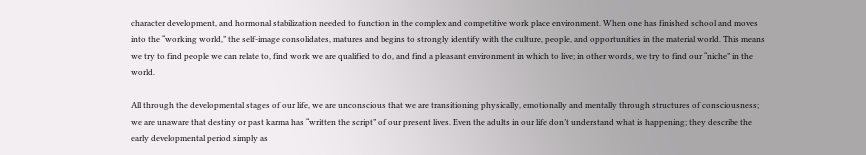character development, and hormonal stabilization needed to function in the complex and competitive work place environment. When one has finished school and moves into the “working world,” the self-image consolidates, matures and begins to strongly identify with the culture, people, and opportunities in the material world. This means we try to find people we can relate to, find work we are qualified to do, and find a pleasant environment in which to live; in other words, we try to find our “niche” in the world.

All through the developmental stages of our life, we are unconscious that we are transitioning physically, emotionally and mentally through structures of consciousness; we are unaware that destiny or past karma has “written the script” of our present lives. Even the adults in our life don’t understand what is happening; they describe the early developmental period simply as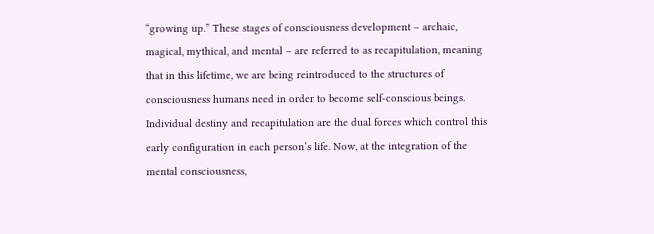“growing up.” These stages of consciousness development – archaic, magical, mythical, and mental – are referred to as recapitulation, meaning that in this lifetime, we are being reintroduced to the structures of consciousness humans need in order to become self-conscious beings. Individual destiny and recapitulation are the dual forces which control this early configuration in each person’s life. Now, at the integration of the mental consciousness,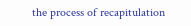the process of recapitulation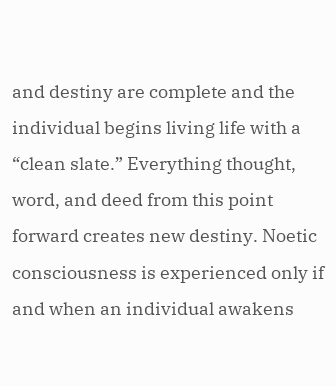and destiny are complete and the individual begins living life with a “clean slate.” Everything thought, word, and deed from this point forward creates new destiny. Noetic consciousness is experienced only if and when an individual awakens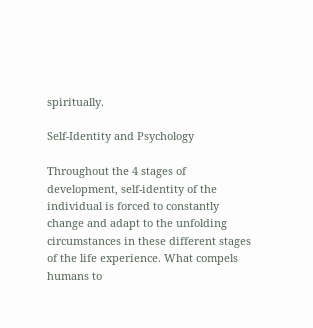spiritually.

Self-Identity and Psychology

Throughout the 4 stages of development, self-identity of the individual is forced to constantly change and adapt to the unfolding circumstances in these different stages of the life experience. What compels humans to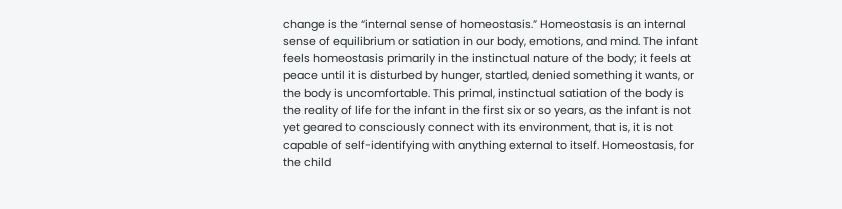change is the “internal sense of homeostasis.” Homeostasis is an internal sense of equilibrium or satiation in our body, emotions, and mind. The infant feels homeostasis primarily in the instinctual nature of the body; it feels at peace until it is disturbed by hunger, startled, denied something it wants, or the body is uncomfortable. This primal, instinctual satiation of the body is the reality of life for the infant in the first six or so years, as the infant is not yet geared to consciously connect with its environment, that is, it is not capable of self-identifying with anything external to itself. Homeostasis, for the child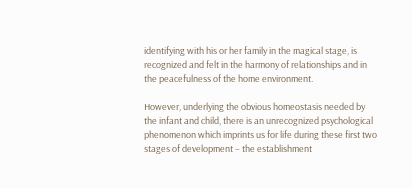identifying with his or her family in the magical stage, is recognized and felt in the harmony of relationships and in the peacefulness of the home environment.

However, underlying the obvious homeostasis needed by the infant and child, there is an unrecognized psychological phenomenon which imprints us for life during these first two stages of development – the establishment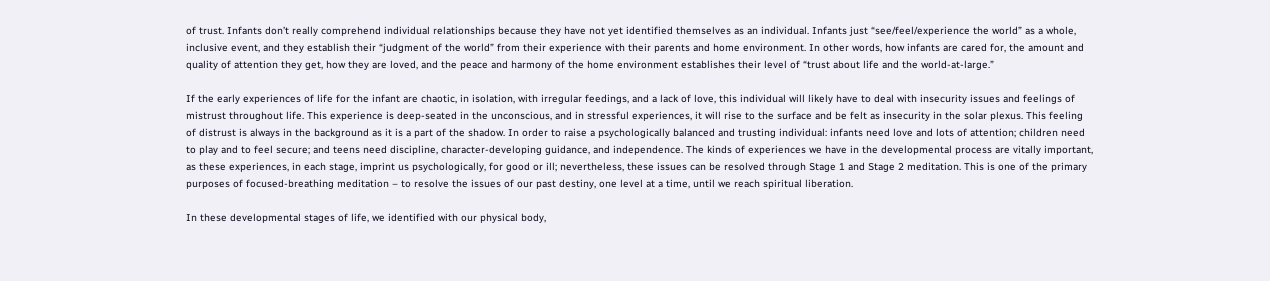of trust. Infants don’t really comprehend individual relationships because they have not yet identified themselves as an individual. Infants just “see/feel/experience the world” as a whole, inclusive event, and they establish their “judgment of the world” from their experience with their parents and home environment. In other words, how infants are cared for, the amount and quality of attention they get, how they are loved, and the peace and harmony of the home environment establishes their level of “trust about life and the world-at-large.”

If the early experiences of life for the infant are chaotic, in isolation, with irregular feedings, and a lack of love, this individual will likely have to deal with insecurity issues and feelings of mistrust throughout life. This experience is deep-seated in the unconscious, and in stressful experiences, it will rise to the surface and be felt as insecurity in the solar plexus. This feeling of distrust is always in the background as it is a part of the shadow. In order to raise a psychologically balanced and trusting individual: infants need love and lots of attention; children need to play and to feel secure; and teens need discipline, character-developing guidance, and independence. The kinds of experiences we have in the developmental process are vitally important, as these experiences, in each stage, imprint us psychologically, for good or ill; nevertheless, these issues can be resolved through Stage 1 and Stage 2 meditation. This is one of the primary purposes of focused-breathing meditation – to resolve the issues of our past destiny, one level at a time, until we reach spiritual liberation.

In these developmental stages of life, we identified with our physical body,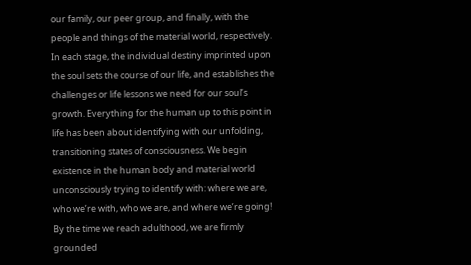our family, our peer group, and finally, with the people and things of the material world, respectively. In each stage, the individual destiny imprinted upon the soul sets the course of our life, and establishes the challenges or life lessons we need for our soul’s growth. Everything for the human up to this point in life has been about identifying with our unfolding, transitioning states of consciousness. We begin existence in the human body and material world unconsciously trying to identify with: where we are, who we’re with, who we are, and where we’re going! By the time we reach adulthood, we are firmly grounded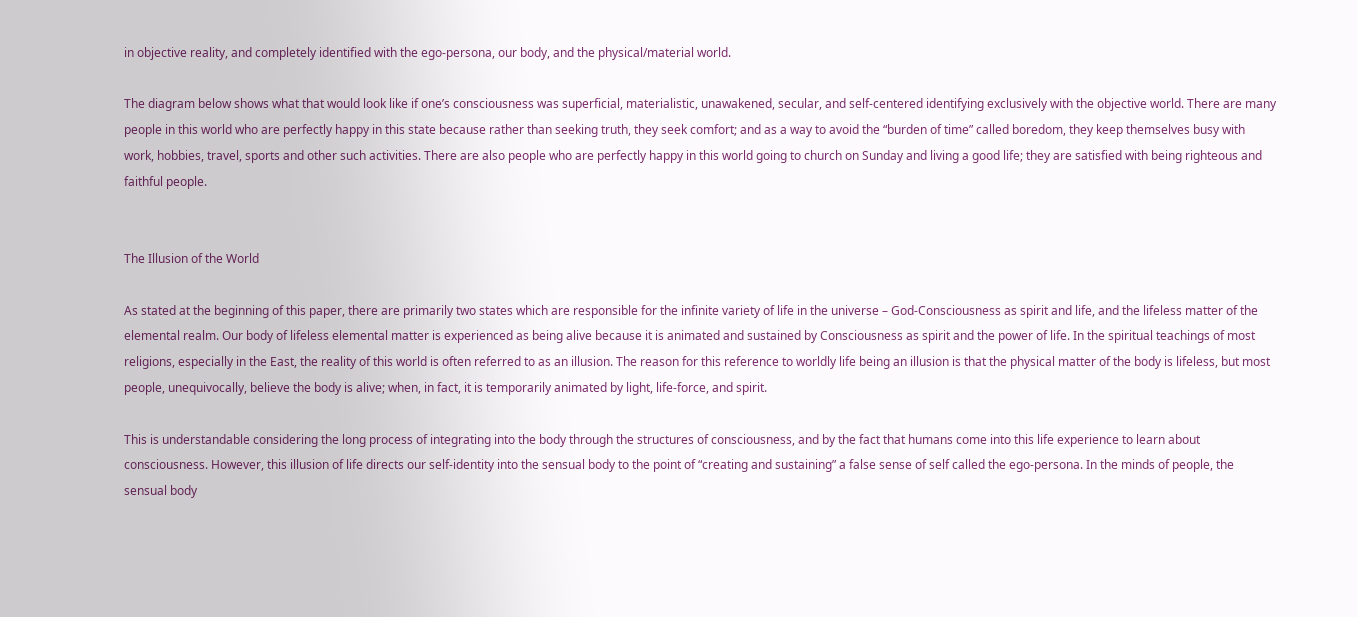in objective reality, and completely identified with the ego-persona, our body, and the physical/material world.

The diagram below shows what that would look like if one’s consciousness was superficial, materialistic, unawakened, secular, and self-centered identifying exclusively with the objective world. There are many people in this world who are perfectly happy in this state because rather than seeking truth, they seek comfort; and as a way to avoid the “burden of time” called boredom, they keep themselves busy with work, hobbies, travel, sports and other such activities. There are also people who are perfectly happy in this world going to church on Sunday and living a good life; they are satisfied with being righteous and faithful people.


The Illusion of the World

As stated at the beginning of this paper, there are primarily two states which are responsible for the infinite variety of life in the universe – God-Consciousness as spirit and life, and the lifeless matter of the elemental realm. Our body of lifeless elemental matter is experienced as being alive because it is animated and sustained by Consciousness as spirit and the power of life. In the spiritual teachings of most religions, especially in the East, the reality of this world is often referred to as an illusion. The reason for this reference to worldly life being an illusion is that the physical matter of the body is lifeless, but most people, unequivocally, believe the body is alive; when, in fact, it is temporarily animated by light, life-force, and spirit.

This is understandable considering the long process of integrating into the body through the structures of consciousness, and by the fact that humans come into this life experience to learn about consciousness. However, this illusion of life directs our self-identity into the sensual body to the point of “creating and sustaining” a false sense of self called the ego-persona. In the minds of people, the sensual body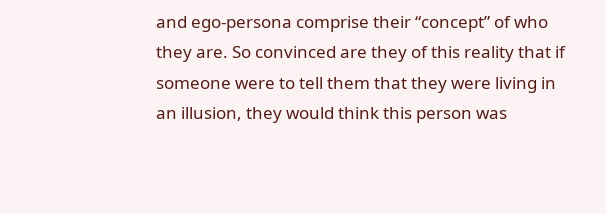and ego-persona comprise their “concept” of who they are. So convinced are they of this reality that if someone were to tell them that they were living in an illusion, they would think this person was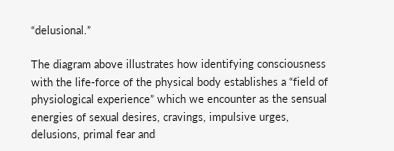“delusional.”

The diagram above illustrates how identifying consciousness with the life-force of the physical body establishes a “field of physiological experience” which we encounter as the sensual energies of sexual desires, cravings, impulsive urges, delusions, primal fear and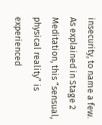insecurity, to name a few. As explained in Stage 2 Meditation, this “sensual, physical reality” is experienced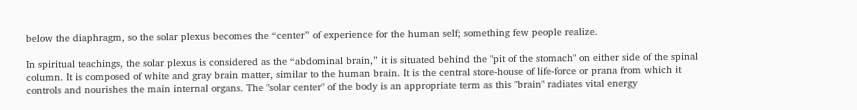below the diaphragm, so the solar plexus becomes the “center” of experience for the human self; something few people realize.

In spiritual teachings, the solar plexus is considered as the “abdominal brain,” it is situated behind the "pit of the stomach" on either side of the spinal column. It is composed of white and gray brain matter, similar to the human brain. It is the central store-house of life-force or prana from which it controls and nourishes the main internal organs. The "solar center" of the body is an appropriate term as this "brain" radiates vital energy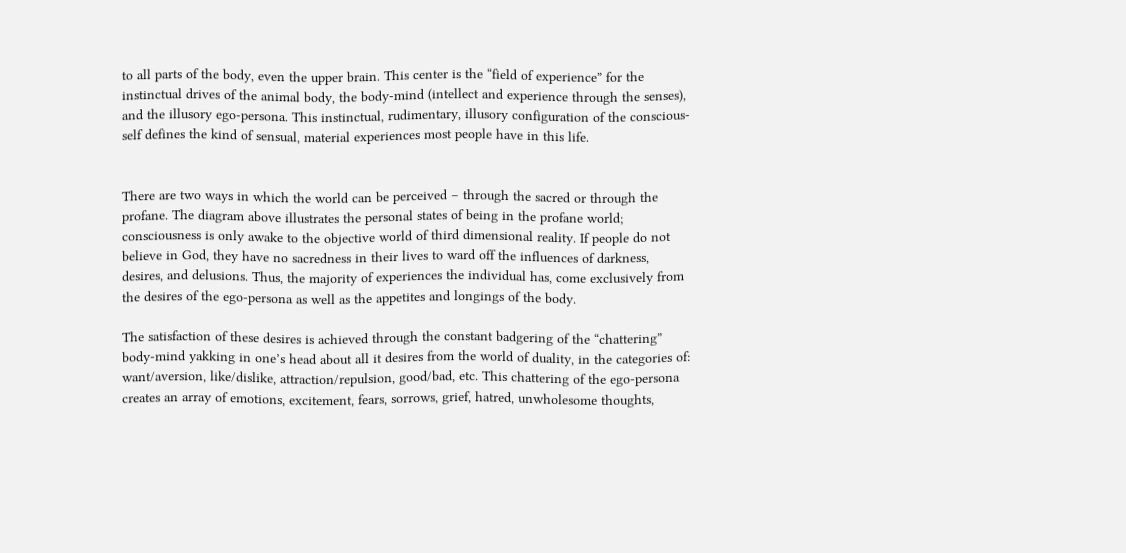to all parts of the body, even the upper brain. This center is the “field of experience” for the instinctual drives of the animal body, the body-mind (intellect and experience through the senses), and the illusory ego-persona. This instinctual, rudimentary, illusory configuration of the conscious-self defines the kind of sensual, material experiences most people have in this life.


There are two ways in which the world can be perceived – through the sacred or through the profane. The diagram above illustrates the personal states of being in the profane world; consciousness is only awake to the objective world of third dimensional reality. If people do not believe in God, they have no sacredness in their lives to ward off the influences of darkness, desires, and delusions. Thus, the majority of experiences the individual has, come exclusively from the desires of the ego-persona as well as the appetites and longings of the body.

The satisfaction of these desires is achieved through the constant badgering of the “chattering” body-mind yakking in one’s head about all it desires from the world of duality, in the categories of: want/aversion, like/dislike, attraction/repulsion, good/bad, etc. This chattering of the ego-persona creates an array of emotions, excitement, fears, sorrows, grief, hatred, unwholesome thoughts,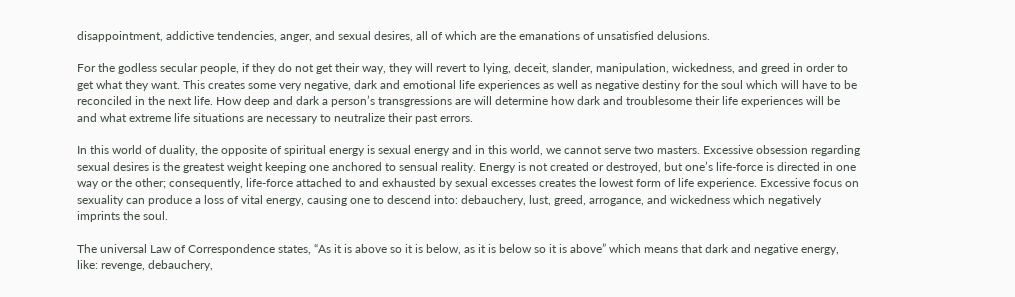disappointment, addictive tendencies, anger, and sexual desires, all of which are the emanations of unsatisfied delusions.

For the godless secular people, if they do not get their way, they will revert to lying, deceit, slander, manipulation, wickedness, and greed in order to get what they want. This creates some very negative, dark and emotional life experiences as well as negative destiny for the soul which will have to be reconciled in the next life. How deep and dark a person’s transgressions are will determine how dark and troublesome their life experiences will be and what extreme life situations are necessary to neutralize their past errors.

In this world of duality, the opposite of spiritual energy is sexual energy and in this world, we cannot serve two masters. Excessive obsession regarding sexual desires is the greatest weight keeping one anchored to sensual reality. Energy is not created or destroyed, but one’s life-force is directed in one way or the other; consequently, life-force attached to and exhausted by sexual excesses creates the lowest form of life experience. Excessive focus on sexuality can produce a loss of vital energy, causing one to descend into: debauchery, lust, greed, arrogance, and wickedness which negatively imprints the soul.

The universal Law of Correspondence states, “As it is above so it is below, as it is below so it is above” which means that dark and negative energy, like: revenge, debauchery,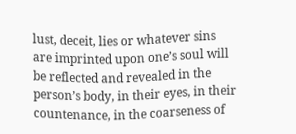lust, deceit, lies or whatever sins are imprinted upon one’s soul will be reflected and revealed in the person’s body, in their eyes, in their countenance, in the coarseness of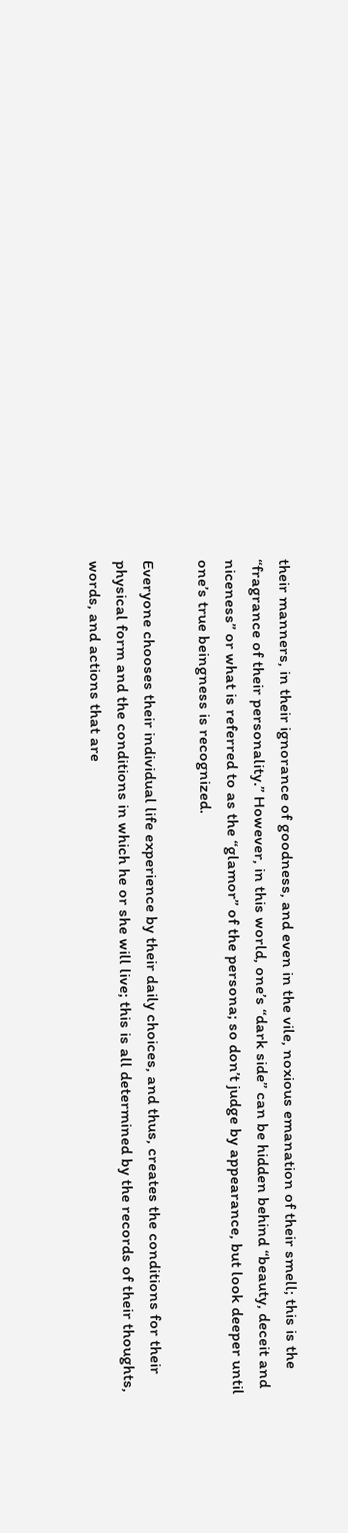their manners, in their ignorance of goodness, and even in the vile, noxious emanation of their smell; this is the “fragrance of their personality.” However, in this world, one’s “dark side” can be hidden behind “beauty, deceit and niceness” or what is referred to as the “glamor” of the persona; so don’t judge by appearance, but look deeper until one’s true beingness is recognized.

Everyone chooses their individual life experience by their daily choices, and thus, creates the conditions for their physical form and the conditions in which he or she will live; this is all determined by the records of their thoughts, words, and actions that are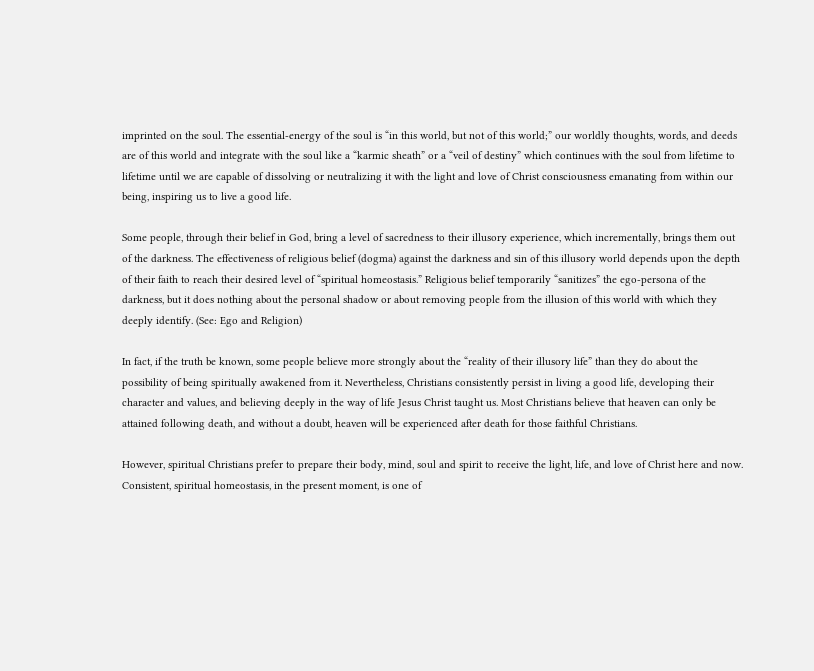imprinted on the soul. The essential-energy of the soul is “in this world, but not of this world;” our worldly thoughts, words, and deeds are of this world and integrate with the soul like a “karmic sheath” or a “veil of destiny” which continues with the soul from lifetime to lifetime until we are capable of dissolving or neutralizing it with the light and love of Christ consciousness emanating from within our being, inspiring us to live a good life.

Some people, through their belief in God, bring a level of sacredness to their illusory experience, which incrementally, brings them out of the darkness. The effectiveness of religious belief (dogma) against the darkness and sin of this illusory world depends upon the depth of their faith to reach their desired level of “spiritual homeostasis.” Religious belief temporarily “sanitizes” the ego-persona of the darkness, but it does nothing about the personal shadow or about removing people from the illusion of this world with which they deeply identify. (See: Ego and Religion)

In fact, if the truth be known, some people believe more strongly about the “reality of their illusory life” than they do about the possibility of being spiritually awakened from it. Nevertheless, Christians consistently persist in living a good life, developing their character and values, and believing deeply in the way of life Jesus Christ taught us. Most Christians believe that heaven can only be attained following death, and without a doubt, heaven will be experienced after death for those faithful Christians.

However, spiritual Christians prefer to prepare their body, mind, soul and spirit to receive the light, life, and love of Christ here and now. Consistent, spiritual homeostasis, in the present moment, is one of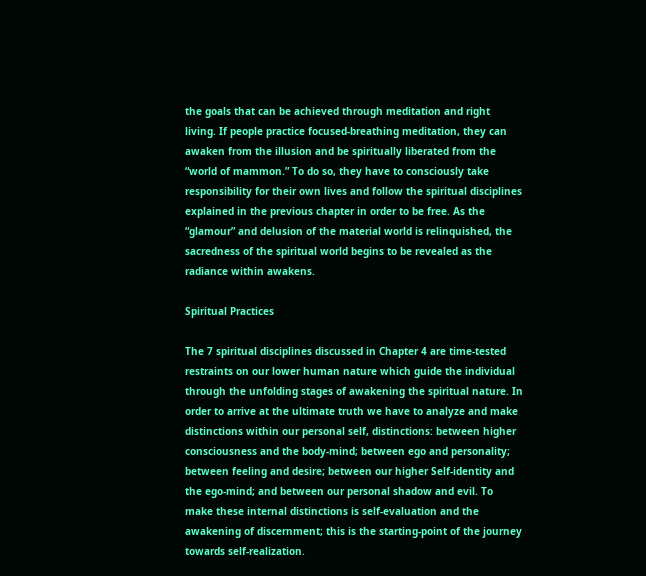the goals that can be achieved through meditation and right living. If people practice focused-breathing meditation, they can awaken from the illusion and be spiritually liberated from the “world of mammon.” To do so, they have to consciously take responsibility for their own lives and follow the spiritual disciplines explained in the previous chapter in order to be free. As the “glamour” and delusion of the material world is relinquished, the sacredness of the spiritual world begins to be revealed as the radiance within awakens.

Spiritual Practices

The 7 spiritual disciplines discussed in Chapter 4 are time-tested restraints on our lower human nature which guide the individual through the unfolding stages of awakening the spiritual nature. In order to arrive at the ultimate truth we have to analyze and make distinctions within our personal self, distinctions: between higher consciousness and the body-mind; between ego and personality; between feeling and desire; between our higher Self-identity and the ego-mind; and between our personal shadow and evil. To make these internal distinctions is self-evaluation and the awakening of discernment; this is the starting-point of the journey towards self-realization.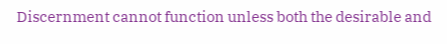Discernment cannot function unless both the desirable and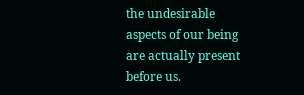the undesirable aspects of our being are actually present before us.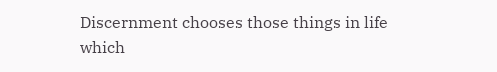Discernment chooses those things in life which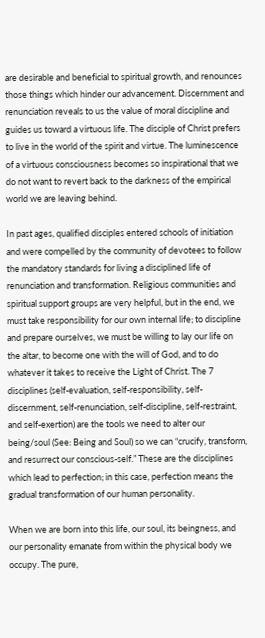are desirable and beneficial to spiritual growth, and renounces those things which hinder our advancement. Discernment and renunciation reveals to us the value of moral discipline and guides us toward a virtuous life. The disciple of Christ prefers to live in the world of the spirit and virtue. The luminescence of a virtuous consciousness becomes so inspirational that we do not want to revert back to the darkness of the empirical world we are leaving behind.

In past ages, qualified disciples entered schools of initiation and were compelled by the community of devotees to follow the mandatory standards for living a disciplined life of renunciation and transformation. Religious communities and spiritual support groups are very helpful, but in the end, we must take responsibility for our own internal life; to discipline and prepare ourselves, we must be willing to lay our life on the altar, to become one with the will of God, and to do whatever it takes to receive the Light of Christ. The 7 disciplines (self-evaluation, self-responsibility, self-discernment, self-renunciation, self-discipline, self-restraint, and self-exertion) are the tools we need to alter our being/soul (See: Being and Soul) so we can “crucify, transform, and resurrect our conscious-self.” These are the disciplines which lead to perfection; in this case, perfection means the gradual transformation of our human personality.

When we are born into this life, our soul, its beingness, and our personality emanate from within the physical body we occupy. The pure,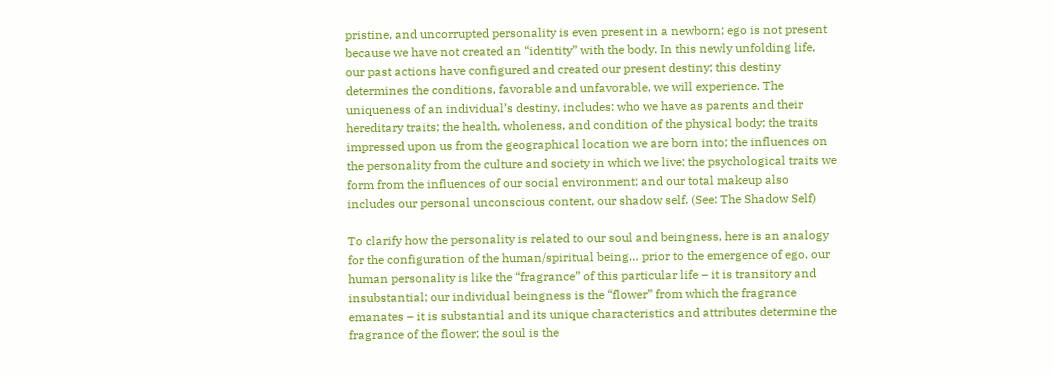pristine, and uncorrupted personality is even present in a newborn; ego is not present because we have not created an “identity” with the body. In this newly unfolding life, our past actions have configured and created our present destiny; this destiny determines the conditions, favorable and unfavorable, we will experience. The uniqueness of an individual’s destiny, includes: who we have as parents and their hereditary traits; the health, wholeness, and condition of the physical body; the traits impressed upon us from the geographical location we are born into; the influences on the personality from the culture and society in which we live; the psychological traits we form from the influences of our social environment; and our total makeup also includes our personal unconscious content, our shadow self. (See: The Shadow Self)

To clarify how the personality is related to our soul and beingness, here is an analogy for the configuration of the human/spiritual being… prior to the emergence of ego, our human personality is like the “fragrance” of this particular life – it is transitory and insubstantial; our individual beingness is the “flower” from which the fragrance emanates – it is substantial and its unique characteristics and attributes determine the fragrance of the flower; the soul is the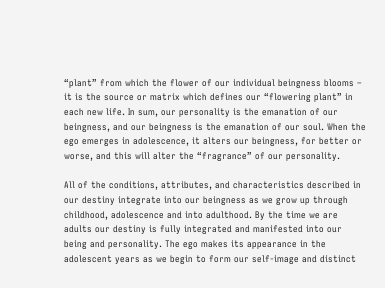“plant” from which the flower of our individual beingness blooms – it is the source or matrix which defines our “flowering plant” in each new life. In sum, our personality is the emanation of our beingness, and our beingness is the emanation of our soul. When the ego emerges in adolescence, it alters our beingness, for better or worse, and this will alter the “fragrance” of our personality.

All of the conditions, attributes, and characteristics described in our destiny integrate into our beingness as we grow up through childhood, adolescence and into adulthood. By the time we are adults our destiny is fully integrated and manifested into our being and personality. The ego makes its appearance in the adolescent years as we begin to form our self-image and distinct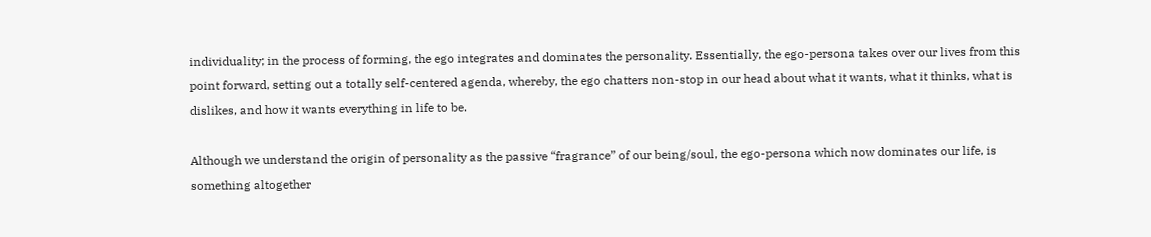individuality; in the process of forming, the ego integrates and dominates the personality. Essentially, the ego-persona takes over our lives from this point forward, setting out a totally self-centered agenda, whereby, the ego chatters non-stop in our head about what it wants, what it thinks, what is dislikes, and how it wants everything in life to be.

Although we understand the origin of personality as the passive “fragrance” of our being/soul, the ego-persona which now dominates our life, is something altogether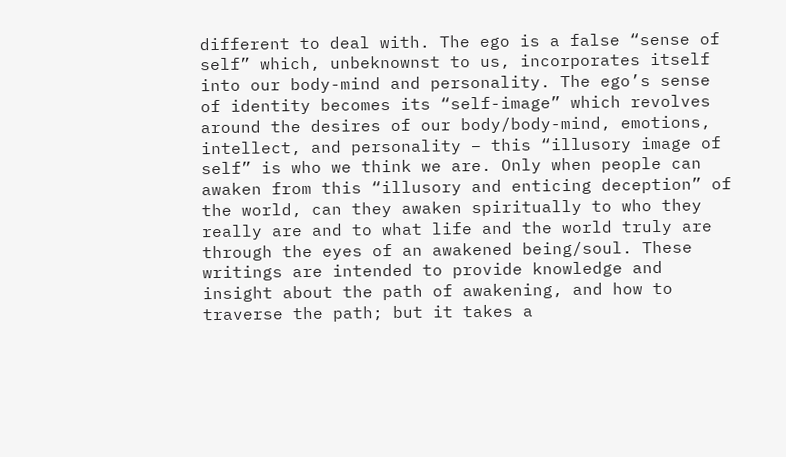different to deal with. The ego is a false “sense of self” which, unbeknownst to us, incorporates itself into our body-mind and personality. The ego’s sense of identity becomes its “self-image” which revolves around the desires of our body/body-mind, emotions, intellect, and personality – this “illusory image of self” is who we think we are. Only when people can awaken from this “illusory and enticing deception” of the world, can they awaken spiritually to who they really are and to what life and the world truly are through the eyes of an awakened being/soul. These writings are intended to provide knowledge and insight about the path of awakening, and how to traverse the path; but it takes a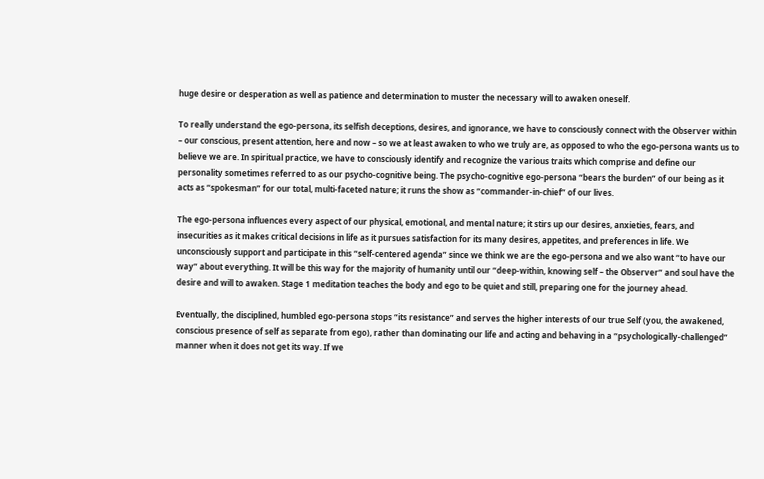huge desire or desperation as well as patience and determination to muster the necessary will to awaken oneself.

To really understand the ego-persona, its selfish deceptions, desires, and ignorance, we have to consciously connect with the Observer within – our conscious, present attention, here and now – so we at least awaken to who we truly are, as opposed to who the ego-persona wants us to believe we are. In spiritual practice, we have to consciously identify and recognize the various traits which comprise and define our personality sometimes referred to as our psycho-cognitive being. The psycho-cognitive ego-persona “bears the burden” of our being as it acts as “spokesman” for our total, multi-faceted nature; it runs the show as “commander-in-chief” of our lives.

The ego-persona influences every aspect of our physical, emotional, and mental nature; it stirs up our desires, anxieties, fears, and insecurities as it makes critical decisions in life as it pursues satisfaction for its many desires, appetites, and preferences in life. We unconsciously support and participate in this “self-centered agenda” since we think we are the ego-persona and we also want “to have our way” about everything. It will be this way for the majority of humanity until our “deep-within, knowing self – the Observer” and soul have the desire and will to awaken. Stage 1 meditation teaches the body and ego to be quiet and still, preparing one for the journey ahead.

Eventually, the disciplined, humbled ego-persona stops “its resistance” and serves the higher interests of our true Self (you, the awakened, conscious presence of self as separate from ego), rather than dominating our life and acting and behaving in a “psychologically-challenged” manner when it does not get its way. If we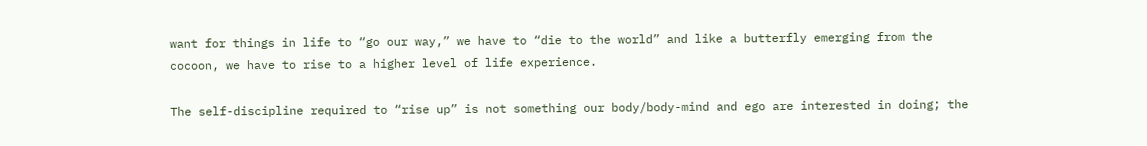want for things in life to “go our way,” we have to “die to the world” and like a butterfly emerging from the cocoon, we have to rise to a higher level of life experience.

The self-discipline required to “rise up” is not something our body/body-mind and ego are interested in doing; the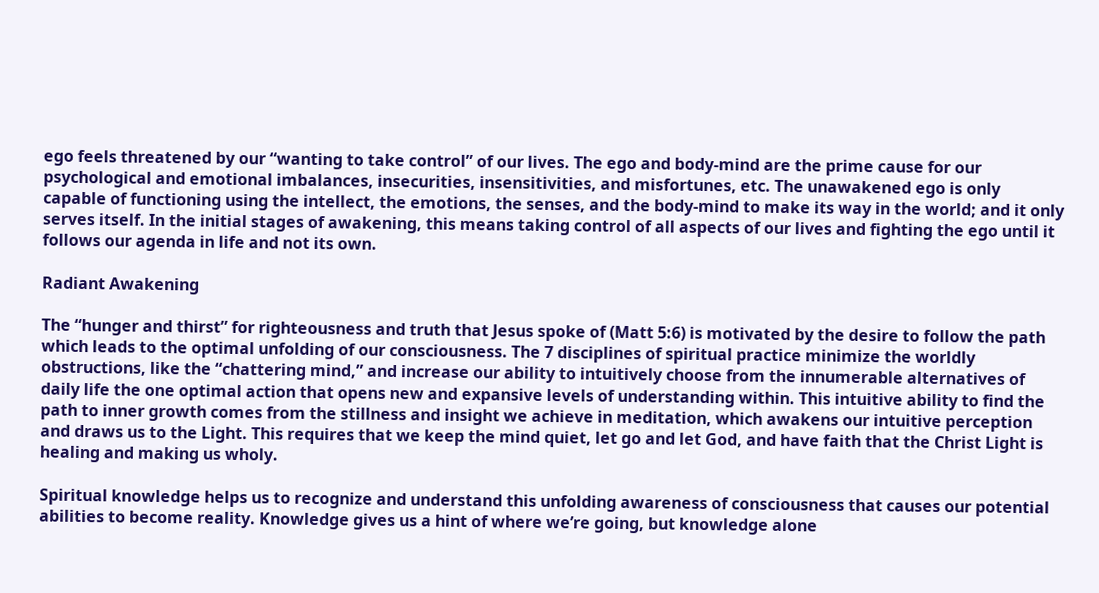ego feels threatened by our “wanting to take control” of our lives. The ego and body-mind are the prime cause for our psychological and emotional imbalances, insecurities, insensitivities, and misfortunes, etc. The unawakened ego is only capable of functioning using the intellect, the emotions, the senses, and the body-mind to make its way in the world; and it only serves itself. In the initial stages of awakening, this means taking control of all aspects of our lives and fighting the ego until it follows our agenda in life and not its own.

Radiant Awakening

The “hunger and thirst” for righteousness and truth that Jesus spoke of (Matt 5:6) is motivated by the desire to follow the path which leads to the optimal unfolding of our consciousness. The 7 disciplines of spiritual practice minimize the worldly obstructions, like the “chattering mind,” and increase our ability to intuitively choose from the innumerable alternatives of daily life the one optimal action that opens new and expansive levels of understanding within. This intuitive ability to find the path to inner growth comes from the stillness and insight we achieve in meditation, which awakens our intuitive perception and draws us to the Light. This requires that we keep the mind quiet, let go and let God, and have faith that the Christ Light is healing and making us wholy.

Spiritual knowledge helps us to recognize and understand this unfolding awareness of consciousness that causes our potential abilities to become reality. Knowledge gives us a hint of where we’re going, but knowledge alone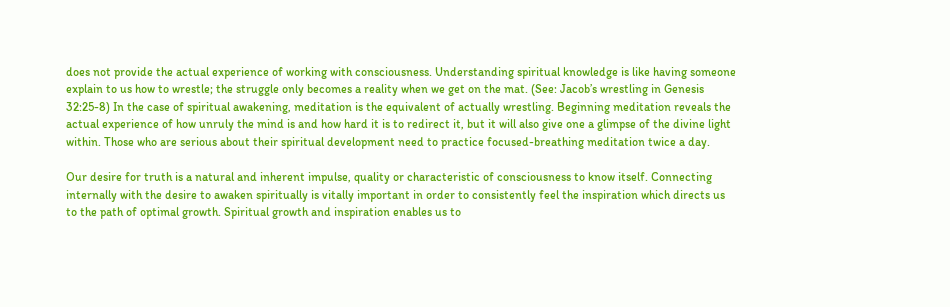does not provide the actual experience of working with consciousness. Understanding spiritual knowledge is like having someone explain to us how to wrestle; the struggle only becomes a reality when we get on the mat. (See: Jacob’s wrestling in Genesis 32:25-8) In the case of spiritual awakening, meditation is the equivalent of actually wrestling. Beginning meditation reveals the actual experience of how unruly the mind is and how hard it is to redirect it, but it will also give one a glimpse of the divine light within. Those who are serious about their spiritual development need to practice focused-breathing meditation twice a day.

Our desire for truth is a natural and inherent impulse, quality or characteristic of consciousness to know itself. Connecting internally with the desire to awaken spiritually is vitally important in order to consistently feel the inspiration which directs us to the path of optimal growth. Spiritual growth and inspiration enables us to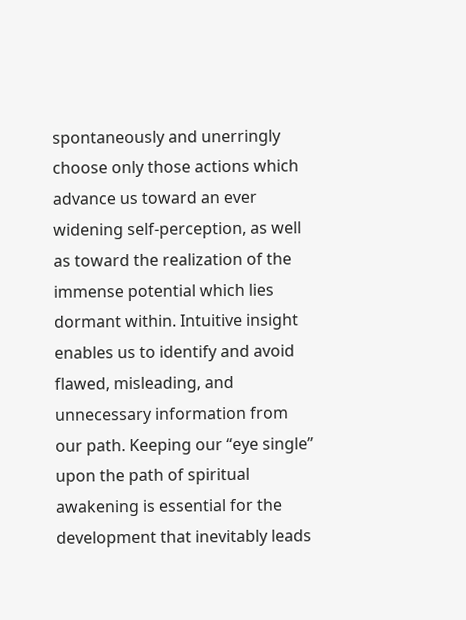spontaneously and unerringly choose only those actions which advance us toward an ever widening self-perception, as well as toward the realization of the immense potential which lies dormant within. Intuitive insight enables us to identify and avoid flawed, misleading, and unnecessary information from our path. Keeping our “eye single” upon the path of spiritual awakening is essential for the development that inevitably leads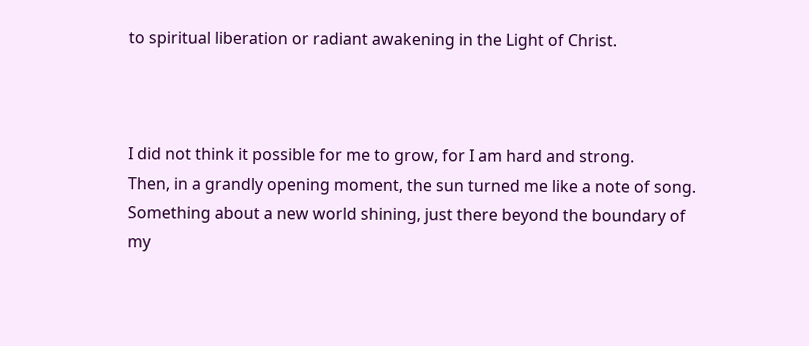to spiritual liberation or radiant awakening in the Light of Christ.



I did not think it possible for me to grow, for I am hard and strong.
Then, in a grandly opening moment, the sun turned me like a note of song.
Something about a new world shining, just there beyond the boundary of my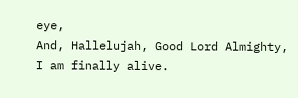eye,
And, Hallelujah, Good Lord Almighty, I am finally alive.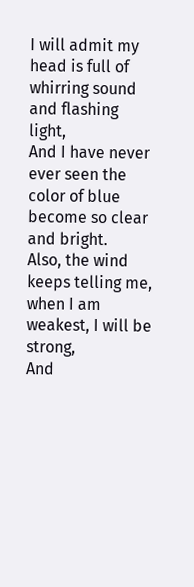I will admit my head is full of whirring sound and flashing light,
And I have never ever seen the color of blue become so clear and bright.
Also, the wind keeps telling me, when I am weakest, I will be strong,
And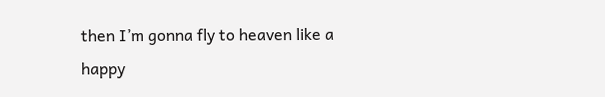then I’m gonna fly to heaven like a happy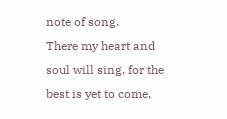note of song.
There my heart and soul will sing, for the best is yet to come,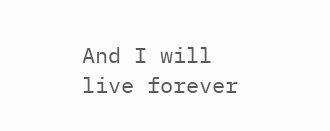And I will live forever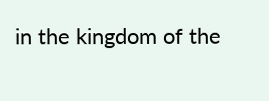in the kingdom of the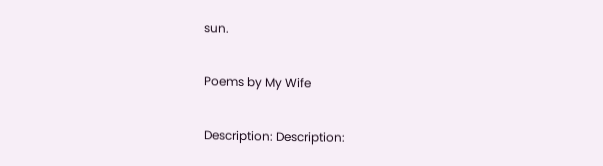sun.

Poems by My Wife

Description: Description: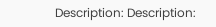Description: Description: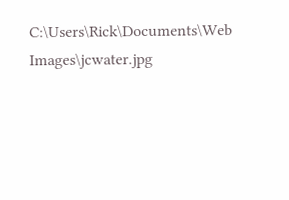C:\Users\Rick\Documents\Web Images\jcwater.jpg